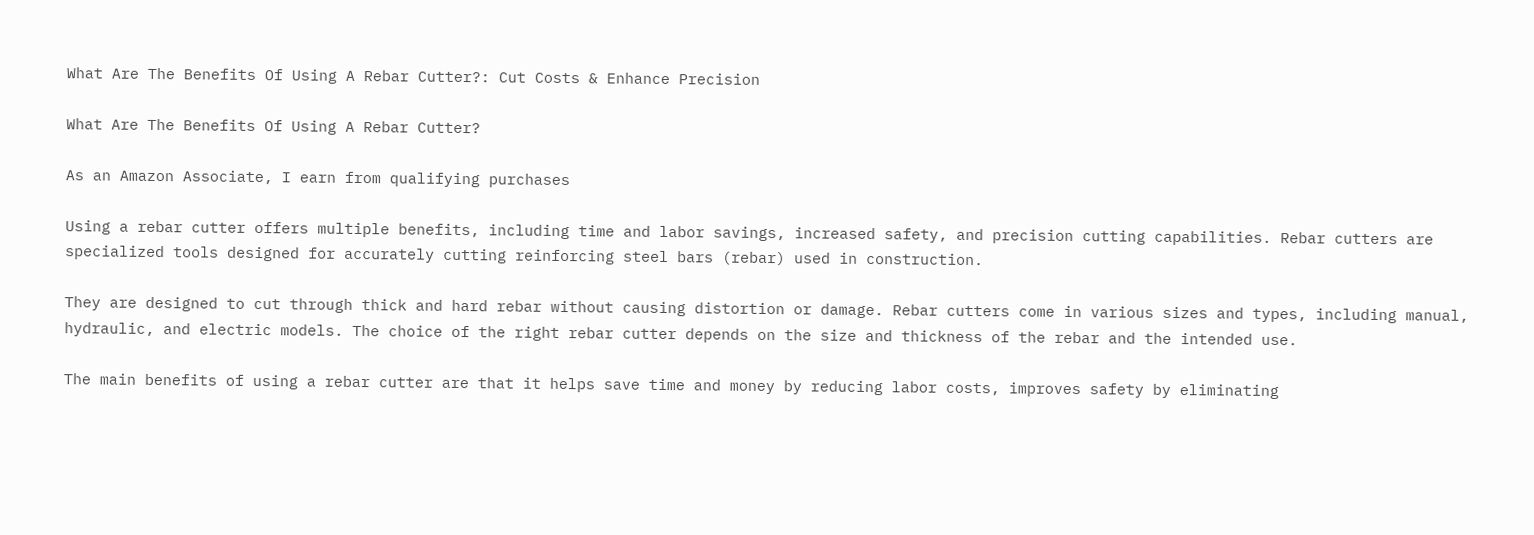What Are The Benefits Of Using A Rebar Cutter?: Cut Costs & Enhance Precision

What Are The Benefits Of Using A Rebar Cutter?

As an Amazon Associate, I earn from qualifying purchases

Using a rebar cutter offers multiple benefits, including time and labor savings, increased safety, and precision cutting capabilities. Rebar cutters are specialized tools designed for accurately cutting reinforcing steel bars (rebar) used in construction.

They are designed to cut through thick and hard rebar without causing distortion or damage. Rebar cutters come in various sizes and types, including manual, hydraulic, and electric models. The choice of the right rebar cutter depends on the size and thickness of the rebar and the intended use.

The main benefits of using a rebar cutter are that it helps save time and money by reducing labor costs, improves safety by eliminating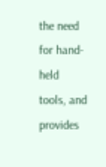the need for hand-held tools, and provides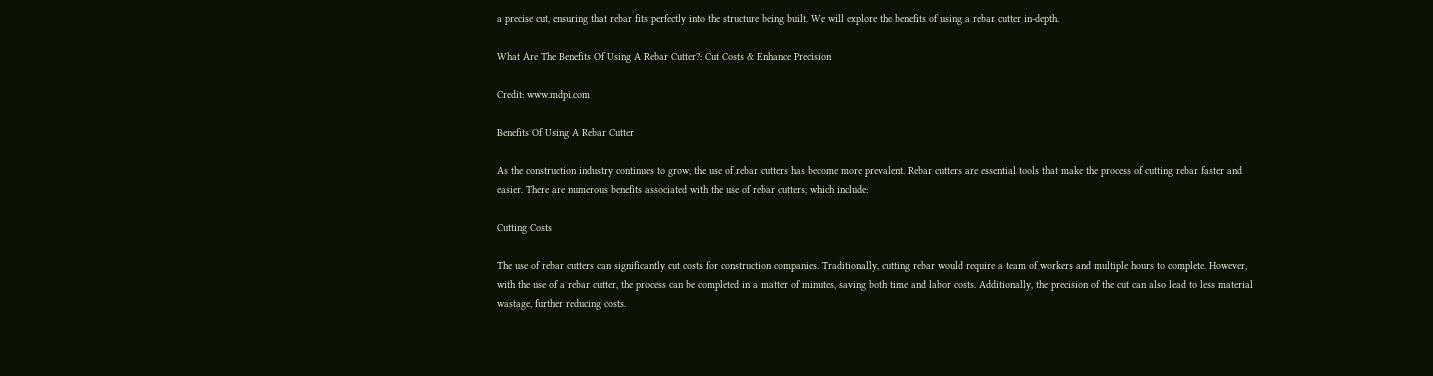a precise cut, ensuring that rebar fits perfectly into the structure being built. We will explore the benefits of using a rebar cutter in-depth.

What Are The Benefits Of Using A Rebar Cutter?: Cut Costs & Enhance Precision

Credit: www.mdpi.com

Benefits Of Using A Rebar Cutter

As the construction industry continues to grow, the use of rebar cutters has become more prevalent. Rebar cutters are essential tools that make the process of cutting rebar faster and easier. There are numerous benefits associated with the use of rebar cutters, which include:

Cutting Costs

The use of rebar cutters can significantly cut costs for construction companies. Traditionally, cutting rebar would require a team of workers and multiple hours to complete. However, with the use of a rebar cutter, the process can be completed in a matter of minutes, saving both time and labor costs. Additionally, the precision of the cut can also lead to less material wastage, further reducing costs.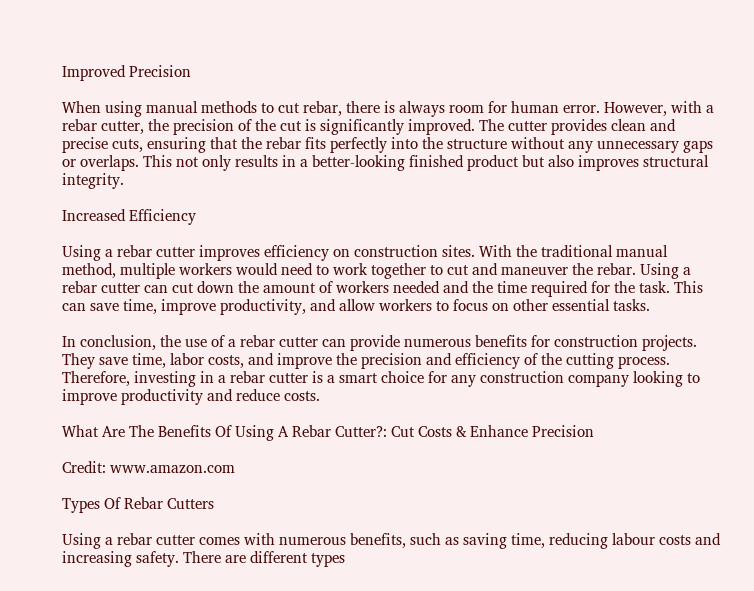Improved Precision

When using manual methods to cut rebar, there is always room for human error. However, with a rebar cutter, the precision of the cut is significantly improved. The cutter provides clean and precise cuts, ensuring that the rebar fits perfectly into the structure without any unnecessary gaps or overlaps. This not only results in a better-looking finished product but also improves structural integrity.

Increased Efficiency

Using a rebar cutter improves efficiency on construction sites. With the traditional manual method, multiple workers would need to work together to cut and maneuver the rebar. Using a rebar cutter can cut down the amount of workers needed and the time required for the task. This can save time, improve productivity, and allow workers to focus on other essential tasks.

In conclusion, the use of a rebar cutter can provide numerous benefits for construction projects. They save time, labor costs, and improve the precision and efficiency of the cutting process. Therefore, investing in a rebar cutter is a smart choice for any construction company looking to improve productivity and reduce costs.

What Are The Benefits Of Using A Rebar Cutter?: Cut Costs & Enhance Precision

Credit: www.amazon.com

Types Of Rebar Cutters

Using a rebar cutter comes with numerous benefits, such as saving time, reducing labour costs and increasing safety. There are different types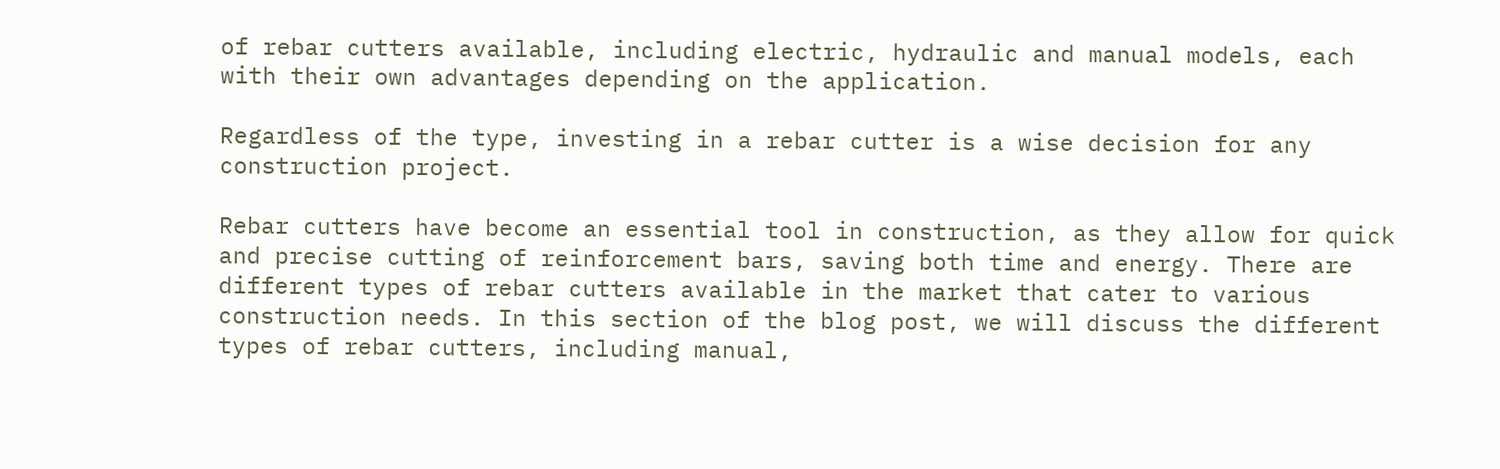of rebar cutters available, including electric, hydraulic and manual models, each with their own advantages depending on the application.

Regardless of the type, investing in a rebar cutter is a wise decision for any construction project.

Rebar cutters have become an essential tool in construction, as they allow for quick and precise cutting of reinforcement bars, saving both time and energy. There are different types of rebar cutters available in the market that cater to various construction needs. In this section of the blog post, we will discuss the different types of rebar cutters, including manual,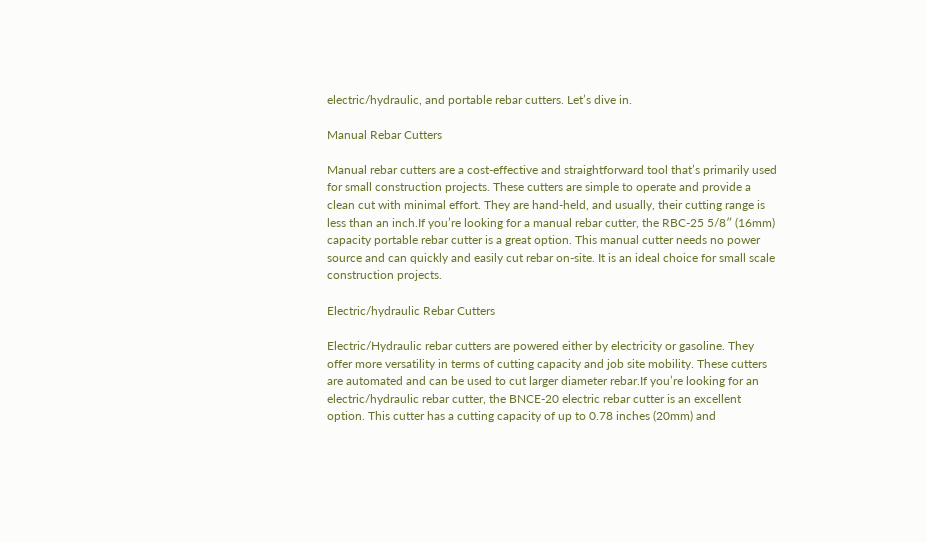electric/hydraulic, and portable rebar cutters. Let’s dive in.

Manual Rebar Cutters

Manual rebar cutters are a cost-effective and straightforward tool that’s primarily used for small construction projects. These cutters are simple to operate and provide a clean cut with minimal effort. They are hand-held, and usually, their cutting range is less than an inch.If you’re looking for a manual rebar cutter, the RBC-25 5/8″ (16mm) capacity portable rebar cutter is a great option. This manual cutter needs no power source and can quickly and easily cut rebar on-site. It is an ideal choice for small scale construction projects.

Electric/hydraulic Rebar Cutters

Electric/Hydraulic rebar cutters are powered either by electricity or gasoline. They offer more versatility in terms of cutting capacity and job site mobility. These cutters are automated and can be used to cut larger diameter rebar.If you’re looking for an electric/hydraulic rebar cutter, the BNCE-20 electric rebar cutter is an excellent option. This cutter has a cutting capacity of up to 0.78 inches (20mm) and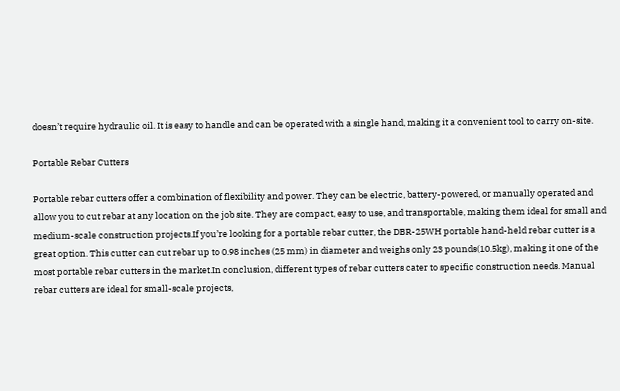doesn’t require hydraulic oil. It is easy to handle and can be operated with a single hand, making it a convenient tool to carry on-site.

Portable Rebar Cutters

Portable rebar cutters offer a combination of flexibility and power. They can be electric, battery-powered, or manually operated and allow you to cut rebar at any location on the job site. They are compact, easy to use, and transportable, making them ideal for small and medium-scale construction projects.If you’re looking for a portable rebar cutter, the DBR-25WH portable hand-held rebar cutter is a great option. This cutter can cut rebar up to 0.98 inches (25 mm) in diameter and weighs only 23 pounds(10.5kg), making it one of the most portable rebar cutters in the market.In conclusion, different types of rebar cutters cater to specific construction needs. Manual rebar cutters are ideal for small-scale projects,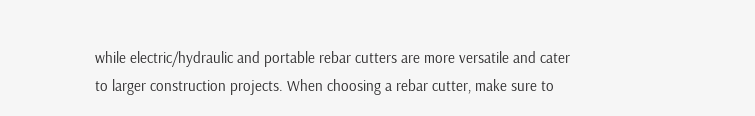while electric/hydraulic and portable rebar cutters are more versatile and cater to larger construction projects. When choosing a rebar cutter, make sure to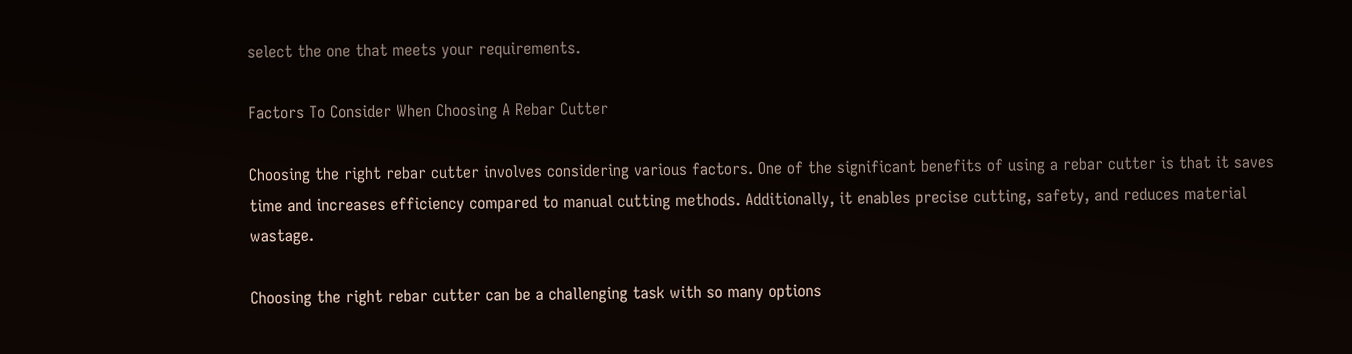select the one that meets your requirements.

Factors To Consider When Choosing A Rebar Cutter

Choosing the right rebar cutter involves considering various factors. One of the significant benefits of using a rebar cutter is that it saves time and increases efficiency compared to manual cutting methods. Additionally, it enables precise cutting, safety, and reduces material wastage.

Choosing the right rebar cutter can be a challenging task with so many options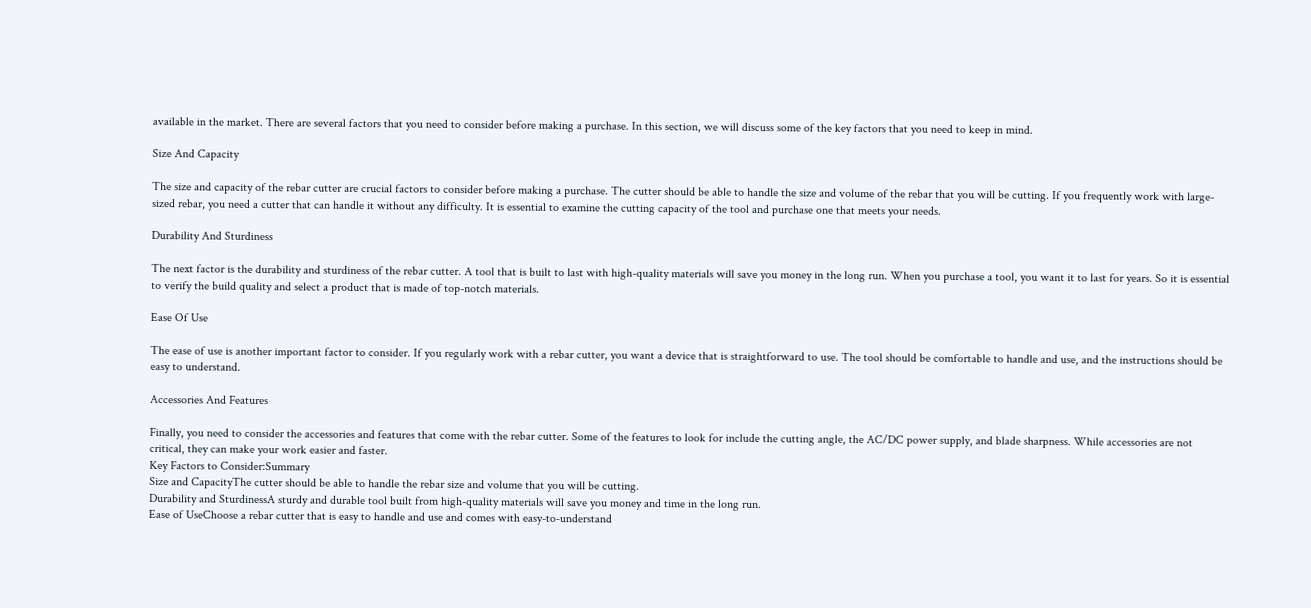available in the market. There are several factors that you need to consider before making a purchase. In this section, we will discuss some of the key factors that you need to keep in mind.

Size And Capacity

The size and capacity of the rebar cutter are crucial factors to consider before making a purchase. The cutter should be able to handle the size and volume of the rebar that you will be cutting. If you frequently work with large-sized rebar, you need a cutter that can handle it without any difficulty. It is essential to examine the cutting capacity of the tool and purchase one that meets your needs.

Durability And Sturdiness

The next factor is the durability and sturdiness of the rebar cutter. A tool that is built to last with high-quality materials will save you money in the long run. When you purchase a tool, you want it to last for years. So it is essential to verify the build quality and select a product that is made of top-notch materials.

Ease Of Use

The ease of use is another important factor to consider. If you regularly work with a rebar cutter, you want a device that is straightforward to use. The tool should be comfortable to handle and use, and the instructions should be easy to understand.

Accessories And Features

Finally, you need to consider the accessories and features that come with the rebar cutter. Some of the features to look for include the cutting angle, the AC/DC power supply, and blade sharpness. While accessories are not critical, they can make your work easier and faster.
Key Factors to Consider:Summary
Size and CapacityThe cutter should be able to handle the rebar size and volume that you will be cutting.
Durability and SturdinessA sturdy and durable tool built from high-quality materials will save you money and time in the long run.
Ease of UseChoose a rebar cutter that is easy to handle and use and comes with easy-to-understand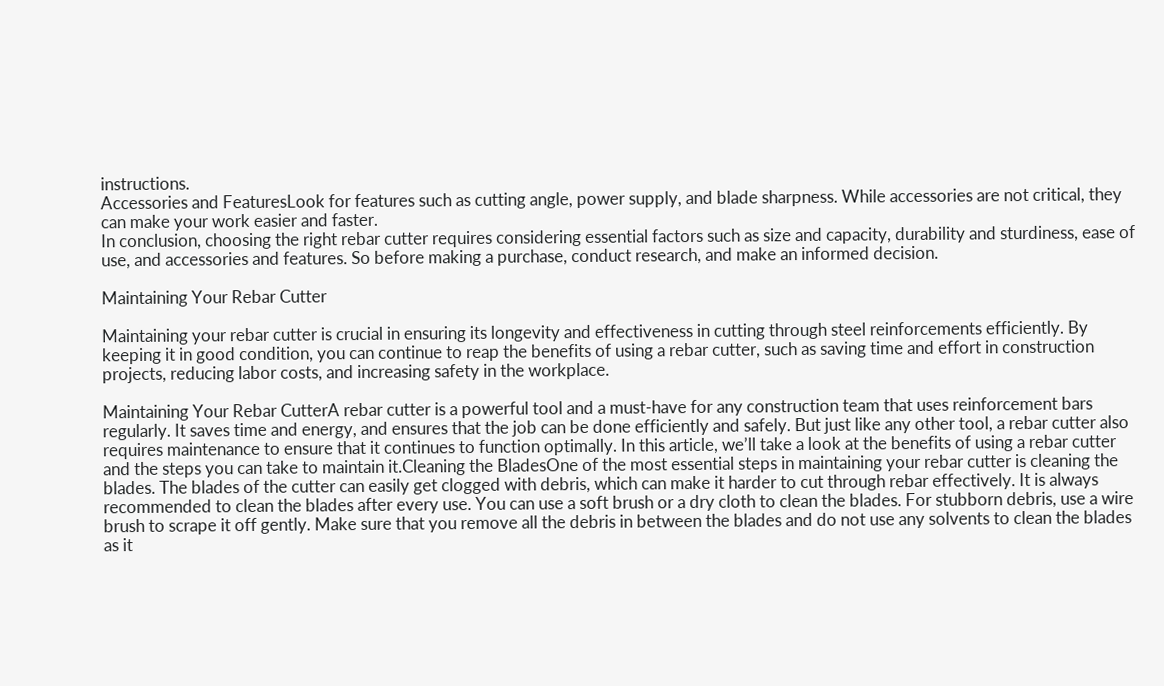instructions.
Accessories and FeaturesLook for features such as cutting angle, power supply, and blade sharpness. While accessories are not critical, they can make your work easier and faster.
In conclusion, choosing the right rebar cutter requires considering essential factors such as size and capacity, durability and sturdiness, ease of use, and accessories and features. So before making a purchase, conduct research, and make an informed decision.

Maintaining Your Rebar Cutter

Maintaining your rebar cutter is crucial in ensuring its longevity and effectiveness in cutting through steel reinforcements efficiently. By keeping it in good condition, you can continue to reap the benefits of using a rebar cutter, such as saving time and effort in construction projects, reducing labor costs, and increasing safety in the workplace.

Maintaining Your Rebar CutterA rebar cutter is a powerful tool and a must-have for any construction team that uses reinforcement bars regularly. It saves time and energy, and ensures that the job can be done efficiently and safely. But just like any other tool, a rebar cutter also requires maintenance to ensure that it continues to function optimally. In this article, we’ll take a look at the benefits of using a rebar cutter and the steps you can take to maintain it.Cleaning the BladesOne of the most essential steps in maintaining your rebar cutter is cleaning the blades. The blades of the cutter can easily get clogged with debris, which can make it harder to cut through rebar effectively. It is always recommended to clean the blades after every use. You can use a soft brush or a dry cloth to clean the blades. For stubborn debris, use a wire brush to scrape it off gently. Make sure that you remove all the debris in between the blades and do not use any solvents to clean the blades as it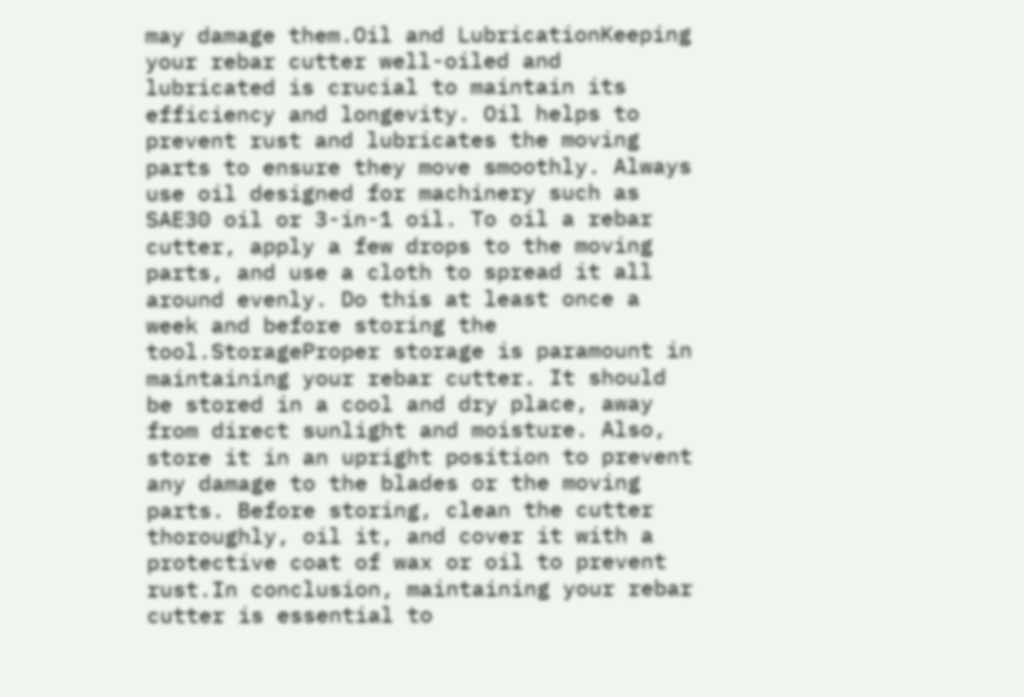may damage them.Oil and LubricationKeeping your rebar cutter well-oiled and lubricated is crucial to maintain its efficiency and longevity. Oil helps to prevent rust and lubricates the moving parts to ensure they move smoothly. Always use oil designed for machinery such as SAE30 oil or 3-in-1 oil. To oil a rebar cutter, apply a few drops to the moving parts, and use a cloth to spread it all around evenly. Do this at least once a week and before storing the tool.StorageProper storage is paramount in maintaining your rebar cutter. It should be stored in a cool and dry place, away from direct sunlight and moisture. Also, store it in an upright position to prevent any damage to the blades or the moving parts. Before storing, clean the cutter thoroughly, oil it, and cover it with a protective coat of wax or oil to prevent rust.In conclusion, maintaining your rebar cutter is essential to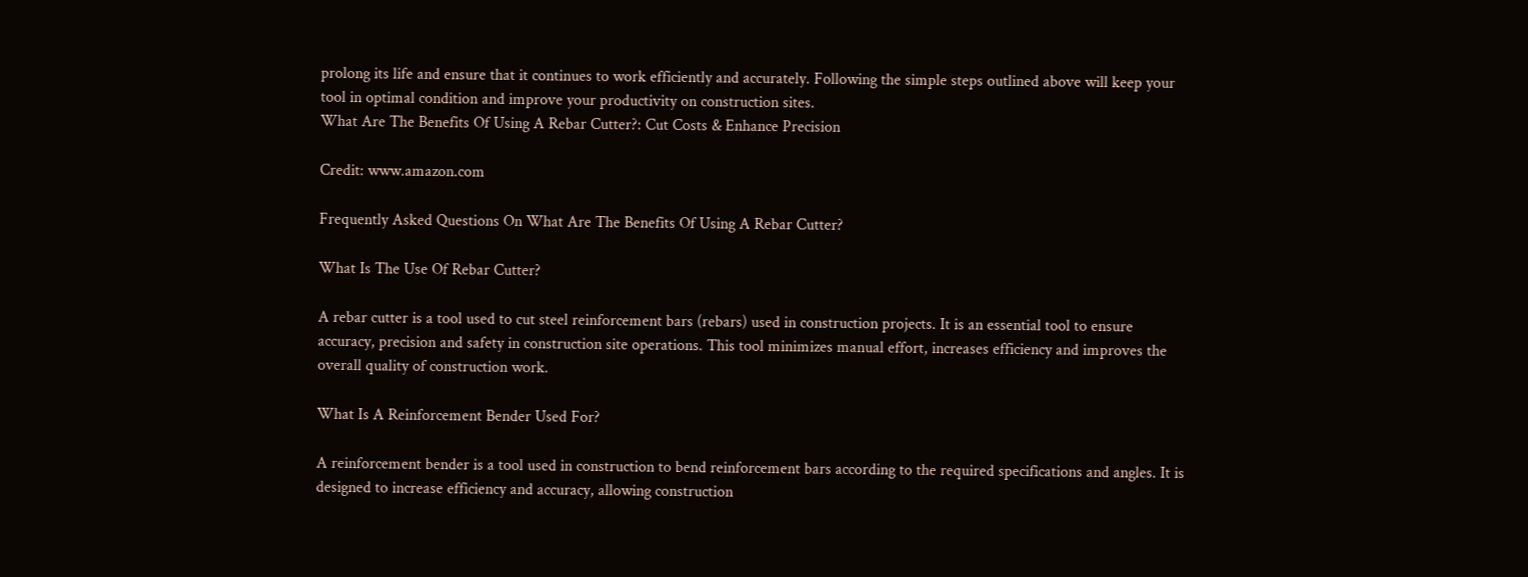prolong its life and ensure that it continues to work efficiently and accurately. Following the simple steps outlined above will keep your tool in optimal condition and improve your productivity on construction sites.
What Are The Benefits Of Using A Rebar Cutter?: Cut Costs & Enhance Precision

Credit: www.amazon.com

Frequently Asked Questions On What Are The Benefits Of Using A Rebar Cutter?

What Is The Use Of Rebar Cutter?

A rebar cutter is a tool used to cut steel reinforcement bars (rebars) used in construction projects. It is an essential tool to ensure accuracy, precision and safety in construction site operations. This tool minimizes manual effort, increases efficiency and improves the overall quality of construction work.

What Is A Reinforcement Bender Used For?

A reinforcement bender is a tool used in construction to bend reinforcement bars according to the required specifications and angles. It is designed to increase efficiency and accuracy, allowing construction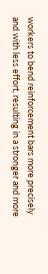workers to bend reinforcement bars more precisely and with less effort, resulting in a stronger and more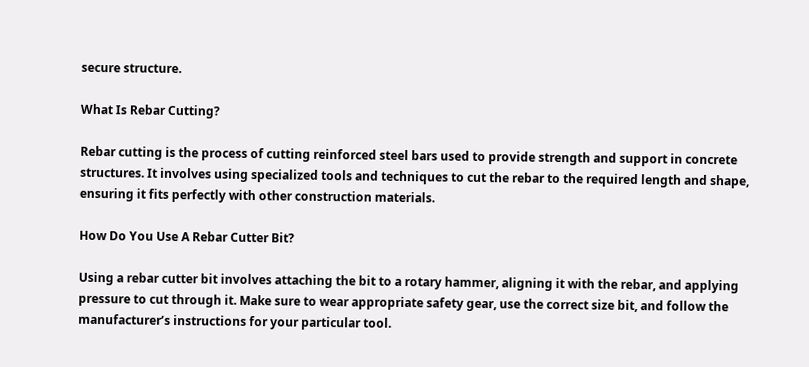secure structure.

What Is Rebar Cutting?

Rebar cutting is the process of cutting reinforced steel bars used to provide strength and support in concrete structures. It involves using specialized tools and techniques to cut the rebar to the required length and shape, ensuring it fits perfectly with other construction materials.

How Do You Use A Rebar Cutter Bit?

Using a rebar cutter bit involves attaching the bit to a rotary hammer, aligning it with the rebar, and applying pressure to cut through it. Make sure to wear appropriate safety gear, use the correct size bit, and follow the manufacturer’s instructions for your particular tool.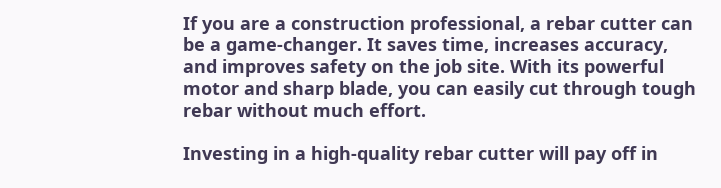If you are a construction professional, a rebar cutter can be a game-changer. It saves time, increases accuracy, and improves safety on the job site. With its powerful motor and sharp blade, you can easily cut through tough rebar without much effort.

Investing in a high-quality rebar cutter will pay off in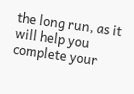the long run, as it will help you complete your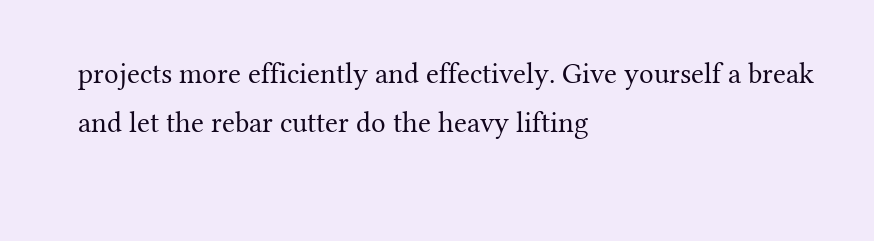projects more efficiently and effectively. Give yourself a break and let the rebar cutter do the heavy lifting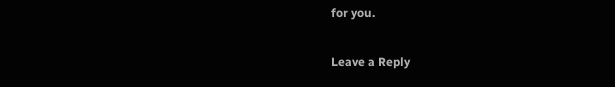for you.

Leave a Reply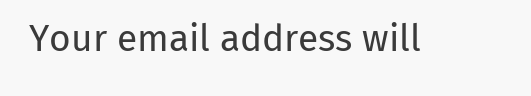Your email address will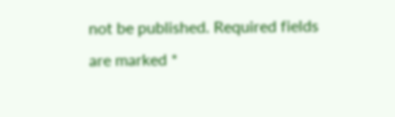not be published. Required fields are marked *